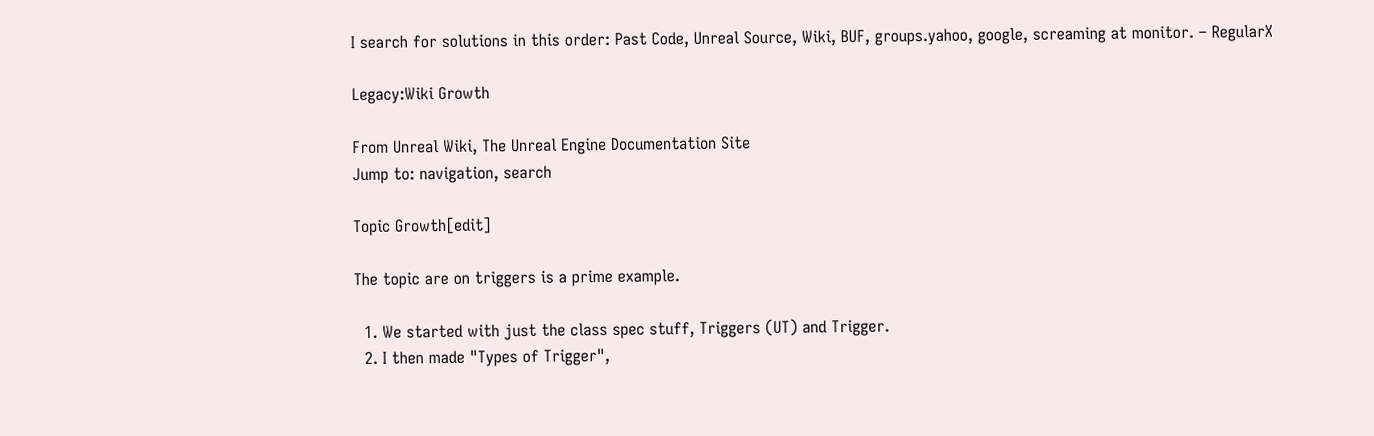I search for solutions in this order: Past Code, Unreal Source, Wiki, BUF, groups.yahoo, google, screaming at monitor. – RegularX

Legacy:Wiki Growth

From Unreal Wiki, The Unreal Engine Documentation Site
Jump to: navigation, search

Topic Growth[edit]

The topic are on triggers is a prime example.

  1. We started with just the class spec stuff, Triggers (UT) and Trigger.
  2. I then made "Types of Trigger",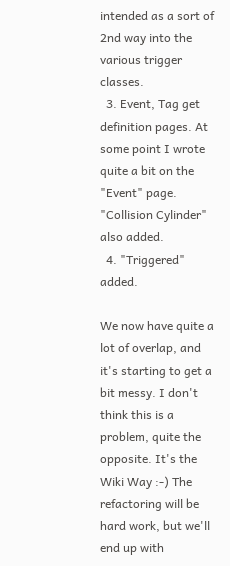intended as a sort of 2nd way into the various trigger classes.
  3. Event, Tag get definition pages. At some point I wrote quite a bit on the "Event" page. "Collision Cylinder" also added.
  4. "Triggered" added.

We now have quite a lot of overlap, and it's starting to get a bit messy. I don't think this is a problem, quite the opposite. It's the Wiki Way :-) The refactoring will be hard work, but we'll end up with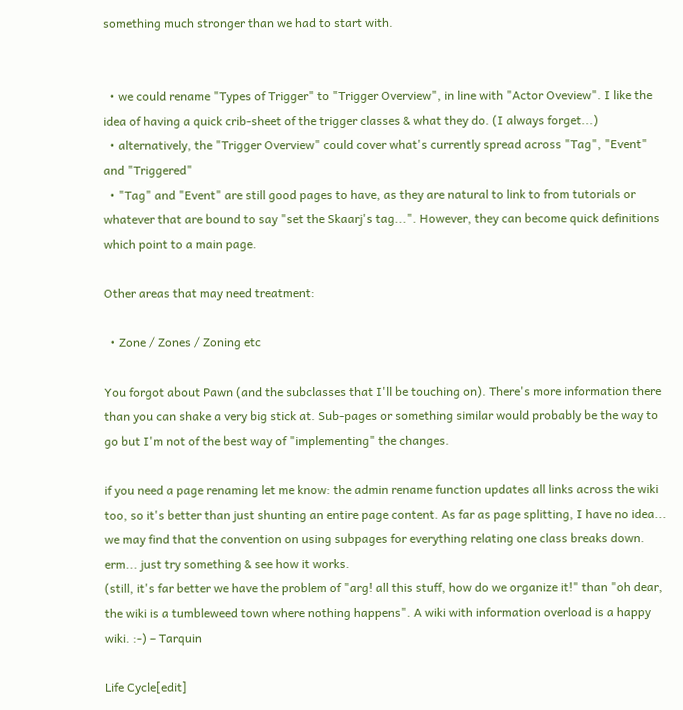something much stronger than we had to start with.


  • we could rename "Types of Trigger" to "Trigger Overview", in line with "Actor Oveview". I like the idea of having a quick crib-sheet of the trigger classes & what they do. (I always forget...)
  • alternatively, the "Trigger Overview" could cover what's currently spread across "Tag", "Event" and "Triggered"
  • "Tag" and "Event" are still good pages to have, as they are natural to link to from tutorials or whatever that are bound to say "set the Skaarj's tag...". However, they can become quick definitions which point to a main page.

Other areas that may need treatment:

  • Zone / Zones / Zoning etc

You forgot about Pawn (and the subclasses that I'll be touching on). There's more information there than you can shake a very big stick at. Sub-pages or something similar would probably be the way to go but I'm not of the best way of "implementing" the changes.

if you need a page renaming let me know: the admin rename function updates all links across the wiki too, so it's better than just shunting an entire page content. As far as page splitting, I have no idea... we may find that the convention on using subpages for everything relating one class breaks down. erm... just try something & see how it works.
(still, it's far better we have the problem of "arg! all this stuff, how do we organize it!" than "oh dear, the wiki is a tumbleweed town where nothing happens". A wiki with information overload is a happy wiki. :-) – Tarquin

Life Cycle[edit]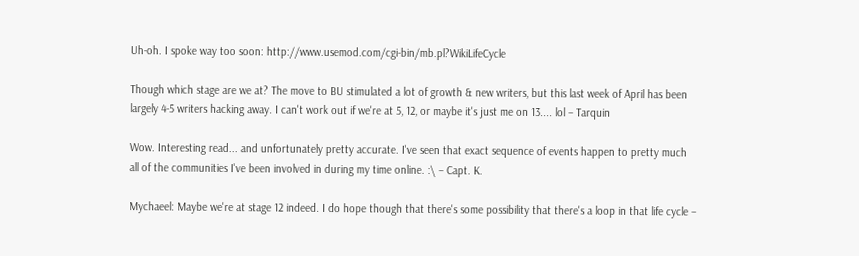Uh-oh. I spoke way too soon: http://www.usemod.com/cgi-bin/mb.pl?WikiLifeCycle

Though which stage are we at? The move to BU stimulated a lot of growth & new writers, but this last week of April has been largely 4-5 writers hacking away. I can't work out if we're at 5, 12, or maybe it's just me on 13.... lol – Tarquin

Wow. Interesting read... and unfortunately pretty accurate. I've seen that exact sequence of events happen to pretty much all of the communities I've been involved in during my time online. :\ – Capt. K.

Mychaeel: Maybe we're at stage 12 indeed. I do hope though that there's some possibility that there's a loop in that life cycle –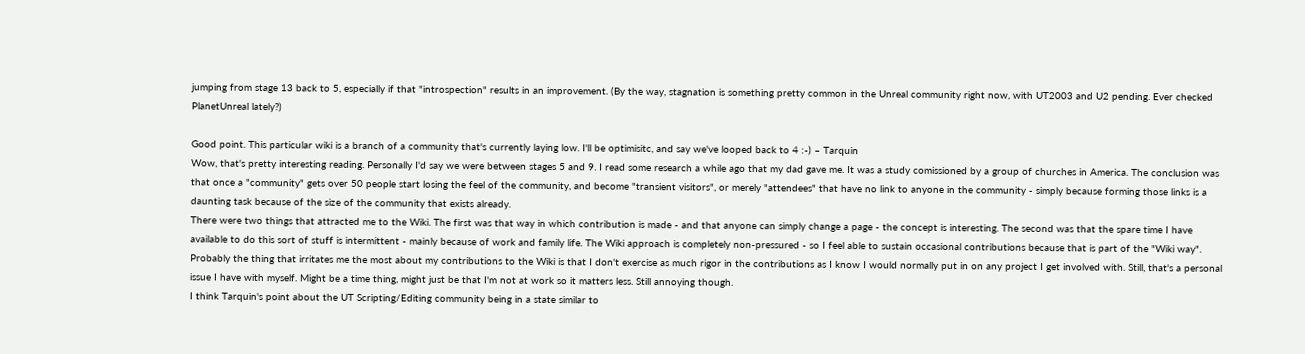jumping from stage 13 back to 5, especially if that "introspection" results in an improvement. (By the way, stagnation is something pretty common in the Unreal community right now, with UT2003 and U2 pending. Ever checked PlanetUnreal lately?)

Good point. This particular wiki is a branch of a community that's currently laying low. I'll be optimisitc, and say we've looped back to 4 :-) – Tarquin
Wow, that's pretty interesting reading. Personally I'd say we were between stages 5 and 9. I read some research a while ago that my dad gave me. It was a study comissioned by a group of churches in America. The conclusion was that once a "community" gets over 50 people start losing the feel of the community, and become "transient visitors", or merely "attendees" that have no link to anyone in the community - simply because forming those links is a daunting task because of the size of the community that exists already.
There were two things that attracted me to the Wiki. The first was that way in which contribution is made - and that anyone can simply change a page - the concept is interesting. The second was that the spare time I have available to do this sort of stuff is intermittent - mainly because of work and family life. The Wiki approach is completely non-pressured - so I feel able to sustain occasional contributions because that is part of the "Wiki way".
Probably the thing that irritates me the most about my contributions to the Wiki is that I don't exercise as much rigor in the contributions as I know I would normally put in on any project I get involved with. Still, that's a personal issue I have with myself. Might be a time thing, might just be that I'm not at work so it matters less. Still annoying though.
I think Tarquin's point about the UT Scripting/Editing community being in a state similar to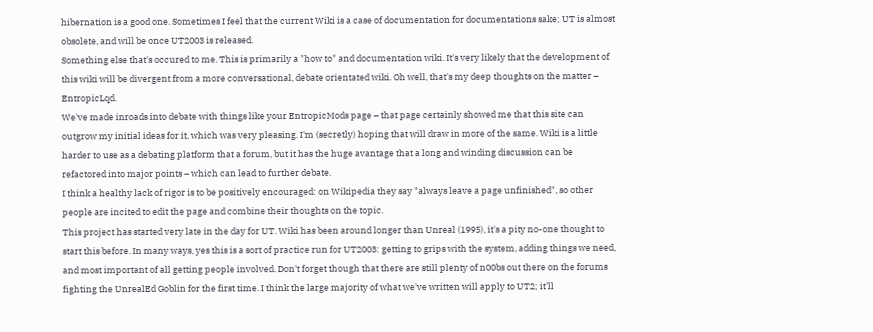hibernation is a good one. Sometimes I feel that the current Wiki is a case of documentation for documentations sake; UT is almost obsolete, and will be once UT2003 is released.
Something else that's occured to me. This is primarily a "how to" and documentation wiki. It's very likely that the development of this wiki will be divergent from a more conversational, debate orientated wiki. Oh well, that's my deep thoughts on the matter – EntropicLqd.
We've made inroads into debate with things like your EntropicMods page – that page certainly showed me that this site can outgrow my initial ideas for it, which was very pleasing. I'm (secretly) hoping that will draw in more of the same. Wiki is a little harder to use as a debating platform that a forum, but it has the huge avantage that a long and winding discussion can be refactored into major points – which can lead to further debate.
I think a healthy lack of rigor is to be positively encouraged: on Wikipedia they say "always leave a page unfinished", so other people are incited to edit the page and combine their thoughts on the topic.
This project has started very late in the day for UT. Wiki has been around longer than Unreal (1995), it's a pity no-one thought to start this before. In many ways, yes this is a sort of practice run for UT2003: getting to grips with the system, adding things we need, and most important of all getting people involved. Don't forget though that there are still plenty of n00bs out there on the forums fighting the UnrealEd Goblin for the first time. I think the large majority of what we've written will apply to UT2; it'll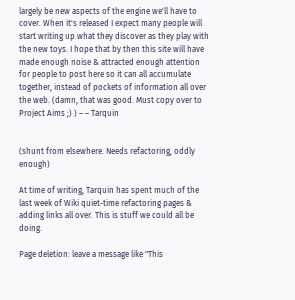largely be new aspects of the engine we'll have to cover. When it's released I expect many people will start writing up what they discover as they play with the new toys. I hope that by then this site will have made enough noise & attracted enough attention for people to post here so it can all accumulate together, instead of pockets of information all over the web. (damn, that was good. Must copy over to Project Aims ;) ) – – Tarquin


(shunt from elsewhere. Needs refactoring, oddly enough)

At time of writing, Tarquin has spent much of the last week of Wiki quiet-time refactoring pages & adding links all over. This is stuff we could all be doing.

Page deletion: leave a message like "This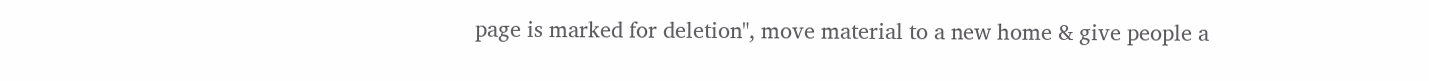page is marked for deletion", move material to a new home & give people a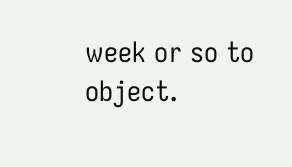week or so to object.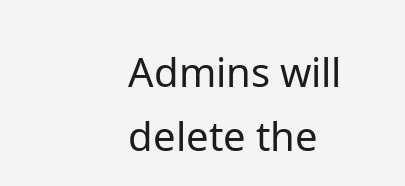Admins will delete the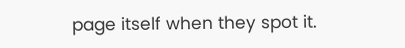page itself when they spot it.